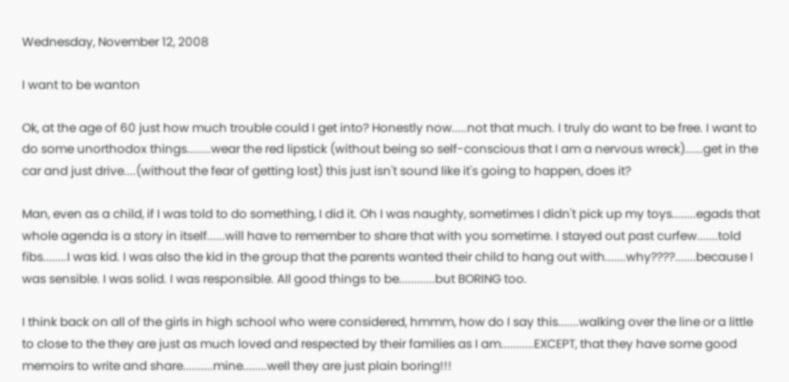Wednesday, November 12, 2008

I want to be wanton

Ok, at the age of 60 just how much trouble could I get into? Honestly now.....not that much. I truly do want to be free. I want to do some unorthodox things........wear the red lipstick (without being so self-conscious that I am a nervous wreck)......get in the car and just drive....(without the fear of getting lost) this just isn't sound like it's going to happen, does it?

Man, even as a child, if I was told to do something, I did it. Oh I was naughty, sometimes I didn't pick up my toys........egads that whole agenda is a story in itself......will have to remember to share that with you sometime. I stayed out past curfew.......told fibs........I was kid. I was also the kid in the group that the parents wanted their child to hang out with.......why????.......because I was sensible. I was solid. I was responsible. All good things to be............but BORING too.

I think back on all of the girls in high school who were considered, hmmm, how do I say this.......walking over the line or a little to close to the they are just as much loved and respected by their families as I am...........EXCEPT, that they have some good memoirs to write and share..........mine........well they are just plain boring!!!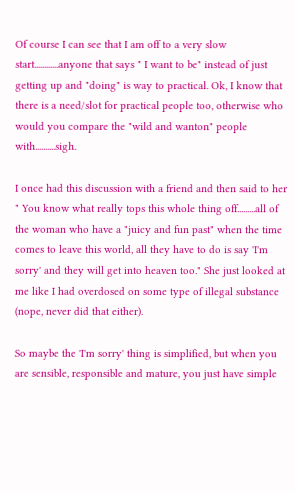Of course I can see that I am off to a very slow start............anyone that says " I want to be" instead of just getting up and "doing" is way to practical. Ok, I know that there is a need/slot for practical people too, otherwise who would you compare the "wild and wanton" people with..........sigh.

I once had this discussion with a friend and then said to her " You know what really tops this whole thing off.........all of the woman who have a "juicy and fun past" when the time comes to leave this world, all they have to do is say 'I'm sorry' and they will get into heaven too." She just looked at me like I had overdosed on some type of illegal substance (nope, never did that either).

So maybe the 'I'm sorry' thing is simplified, but when you are sensible, responsible and mature, you just have simple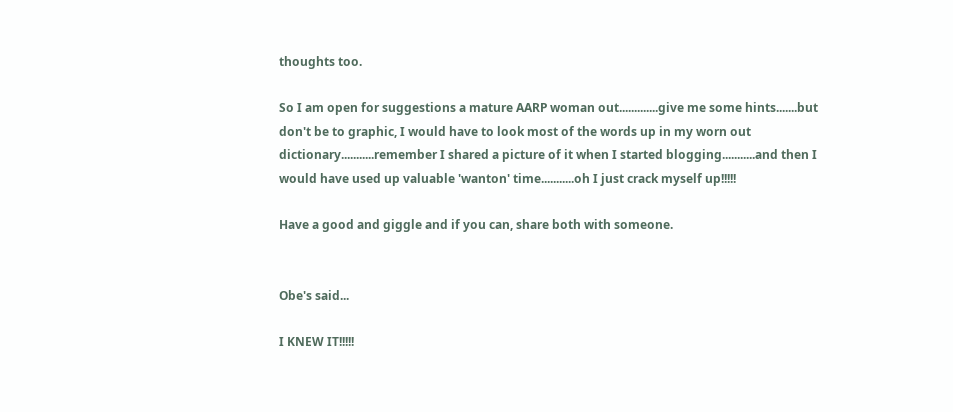thoughts too.

So I am open for suggestions a mature AARP woman out.............give me some hints.......but don't be to graphic, I would have to look most of the words up in my worn out dictionary...........remember I shared a picture of it when I started blogging...........and then I would have used up valuable 'wanton' time...........oh I just crack myself up!!!!!

Have a good and giggle and if you can, share both with someone.


Obe's said...

I KNEW IT!!!!!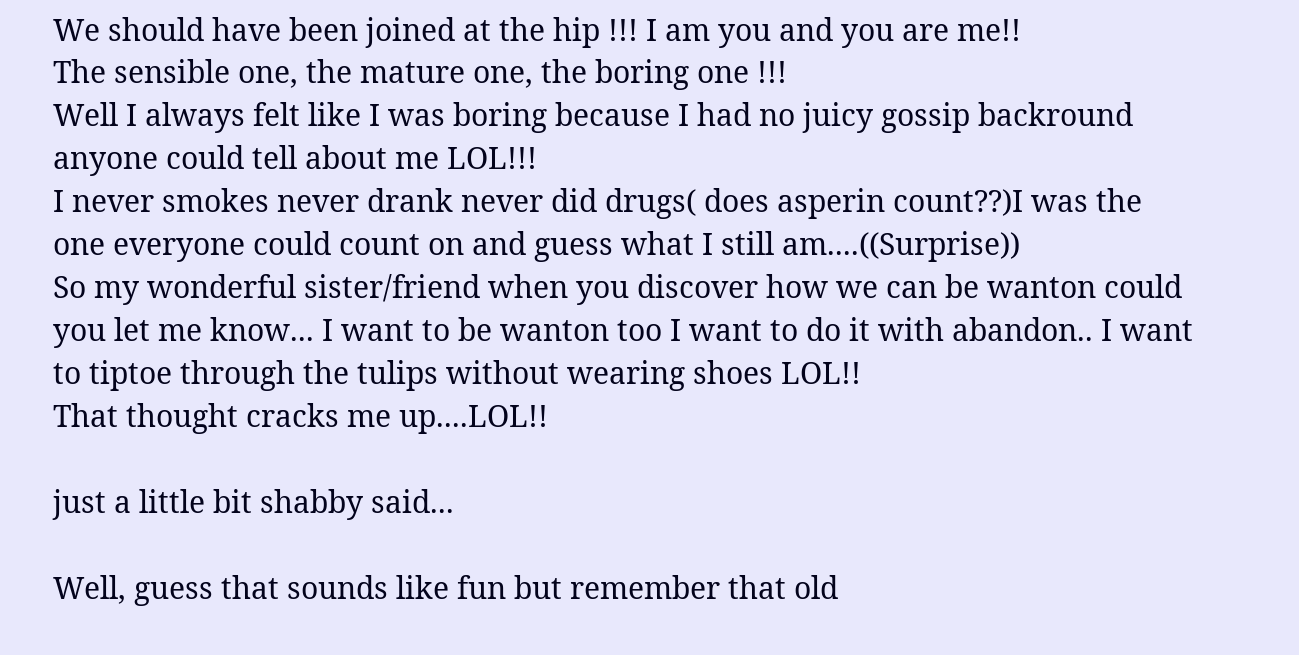We should have been joined at the hip !!! I am you and you are me!!
The sensible one, the mature one, the boring one !!!
Well I always felt like I was boring because I had no juicy gossip backround anyone could tell about me LOL!!!
I never smokes never drank never did drugs( does asperin count??)I was the one everyone could count on and guess what I still am....((Surprise))
So my wonderful sister/friend when you discover how we can be wanton could you let me know... I want to be wanton too I want to do it with abandon.. I want to tiptoe through the tulips without wearing shoes LOL!!
That thought cracks me up....LOL!!

just a little bit shabby said...

Well, guess that sounds like fun but remember that old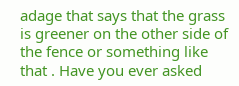adage that says that the grass is greener on the other side of the fence or something like that . Have you ever asked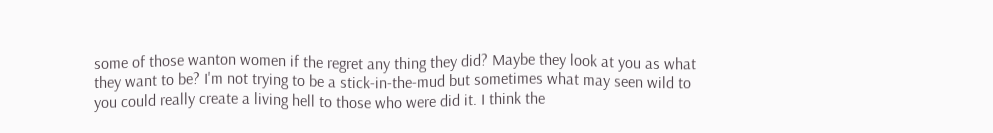some of those wanton women if the regret any thing they did? Maybe they look at you as what they want to be? I'm not trying to be a stick-in-the-mud but sometimes what may seen wild to you could really create a living hell to those who were did it. I think the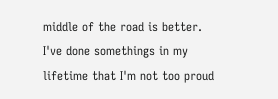middle of the road is better. I've done somethings in my lifetime that I'm not too proud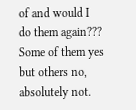of and would I do them again??? Some of them yes but others no, absolutely not.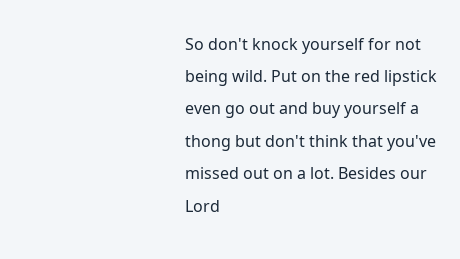So don't knock yourself for not being wild. Put on the red lipstick even go out and buy yourself a thong but don't think that you've missed out on a lot. Besides our Lord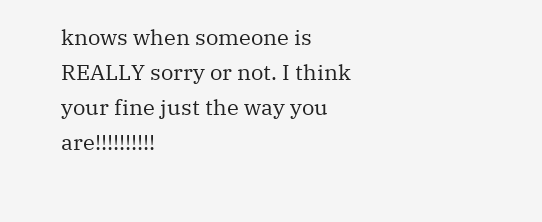knows when someone is REALLY sorry or not. I think your fine just the way you are!!!!!!!!!!